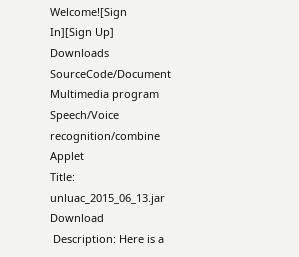Welcome![Sign In][Sign Up]
Downloads SourceCode/Document Multimedia program Speech/Voice recognition/combine Applet
Title: unluac_2015_06_13.jar Download
 Description: Here is a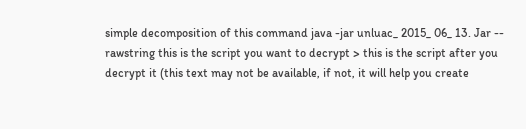simple decomposition of this command java -jar unluac_ 2015_ 06_ 13. Jar -- rawstring this is the script you want to decrypt > this is the script after you decrypt it (this text may not be available, if not, it will help you create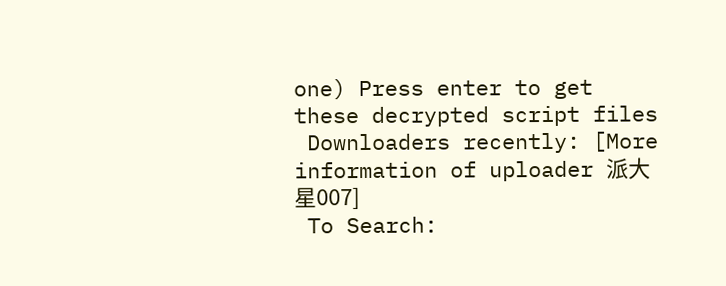one) Press enter to get these decrypted script files
 Downloaders recently: [More information of uploader 派大星007]
 To Search: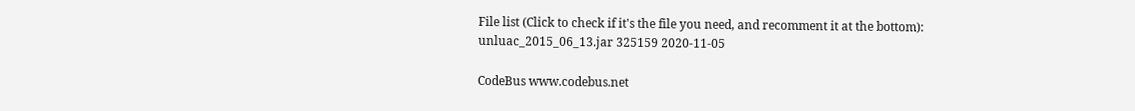File list (Click to check if it's the file you need, and recomment it at the bottom):
unluac_2015_06_13.jar 325159 2020-11-05

CodeBus www.codebus.net